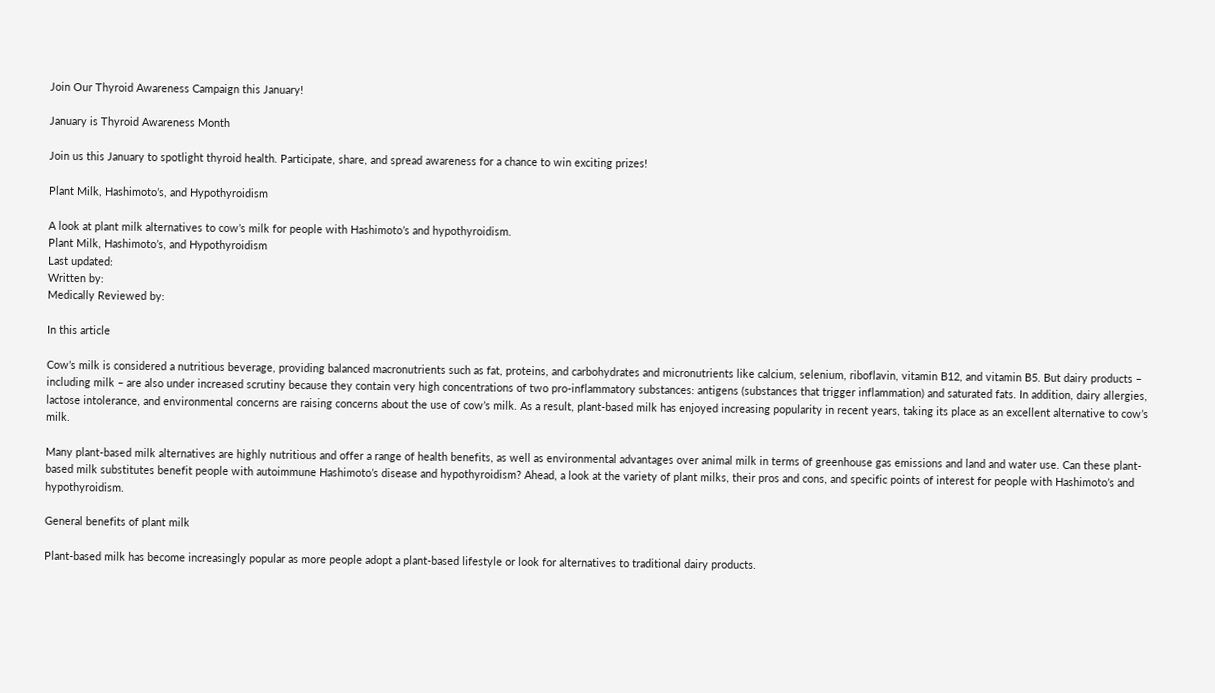Join Our Thyroid Awareness Campaign this January!

January is Thyroid Awareness Month

Join us this January to spotlight thyroid health. Participate, share, and spread awareness for a chance to win exciting prizes!

Plant Milk, Hashimoto’s, and Hypothyroidism

A look at plant milk alternatives to cow’s milk for people with Hashimoto’s and hypothyroidism.
Plant Milk, Hashimoto’s, and Hypothyroidism
Last updated:
Written by:
Medically Reviewed by:

In this article

Cow’s milk is considered a nutritious beverage, providing balanced macronutrients such as fat, proteins, and carbohydrates and micronutrients like calcium, selenium, riboflavin, vitamin B12, and vitamin B5. But dairy products – including milk – are also under increased scrutiny because they contain very high concentrations of two pro-inflammatory substances: antigens (substances that trigger inflammation) and saturated fats. In addition, dairy allergies, lactose intolerance, and environmental concerns are raising concerns about the use of cow’s milk. As a result, plant-based milk has enjoyed increasing popularity in recent years, taking its place as an excellent alternative to cow’s milk.

Many plant-based milk alternatives are highly nutritious and offer a range of health benefits, as well as environmental advantages over animal milk in terms of greenhouse gas emissions and land and water use. Can these plant-based milk substitutes benefit people with autoimmune Hashimoto’s disease and hypothyroidism? Ahead, a look at the variety of plant milks, their pros and cons, and specific points of interest for people with Hashimoto’s and hypothyroidism.

General benefits of plant milk

Plant-based milk has become increasingly popular as more people adopt a plant-based lifestyle or look for alternatives to traditional dairy products.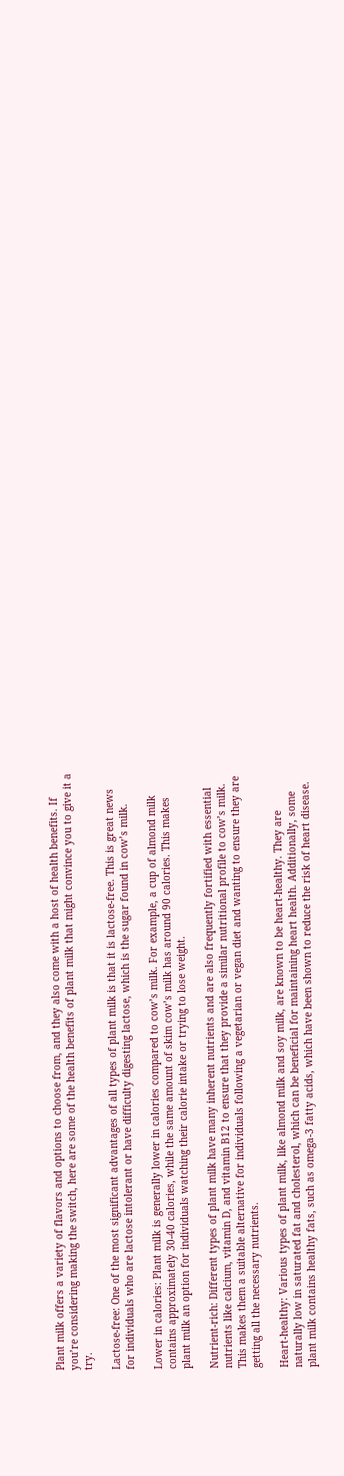Plant milk offers a variety of flavors and options to choose from, and they also come with a host of health benefits. If you’re considering making the switch, here are some of the health benefits of plant milk that might convince you to give it a try.

Lactose-free: One of the most significant advantages of all types of plant milk is that it is lactose-free. This is great news for individuals who are lactose intolerant or have difficulty digesting lactose, which is the sugar found in cow’s milk.

Lower in calories: Plant milk is generally lower in calories compared to cow’s milk. For example, a cup of almond milk contains approximately 30-40 calories, while the same amount of skim cow’s milk has around 90 calories. This makes plant milk an option for individuals watching their calorie intake or trying to lose weight.

Nutrient-rich: Different types of plant milk have many inherent nutrients and are also frequently fortified with essential nutrients like calcium, vitamin D, and vitamin B12 to ensure that they provide a similar nutritional profile to cow’s milk.  This makes them a suitable alternative for individuals following a vegetarian or vegan diet and wanting to ensure they are getting all the necessary nutrients.

Heart-healthy: Various types of plant milk, like almond milk and soy milk, are known to be heart-healthy. They are naturally low in saturated fat and cholesterol, which can be beneficial for maintaining heart health. Additionally, some plant milk contains healthy fats, such as omega-3 fatty acids, which have been shown to reduce the risk of heart disease.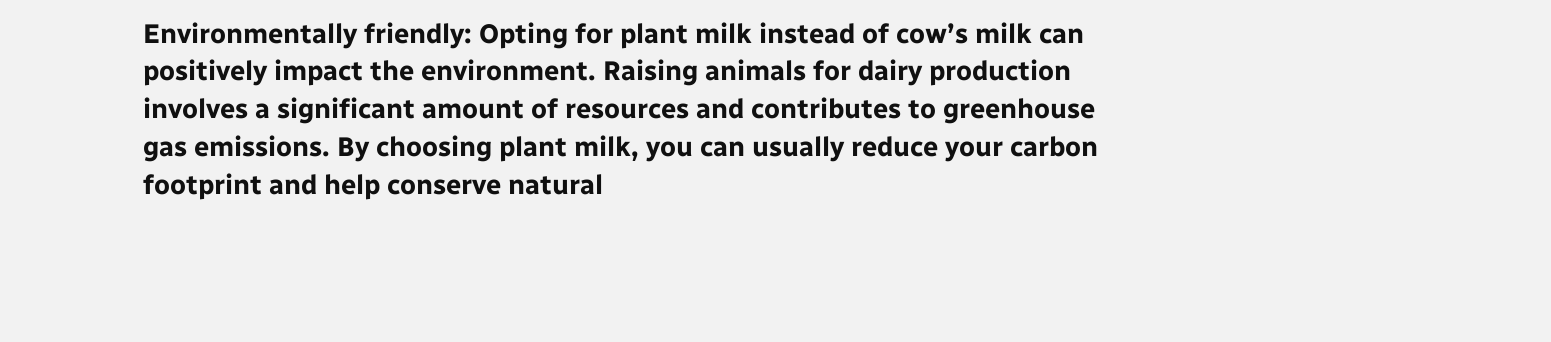Environmentally friendly: Opting for plant milk instead of cow’s milk can positively impact the environment. Raising animals for dairy production involves a significant amount of resources and contributes to greenhouse gas emissions. By choosing plant milk, you can usually reduce your carbon footprint and help conserve natural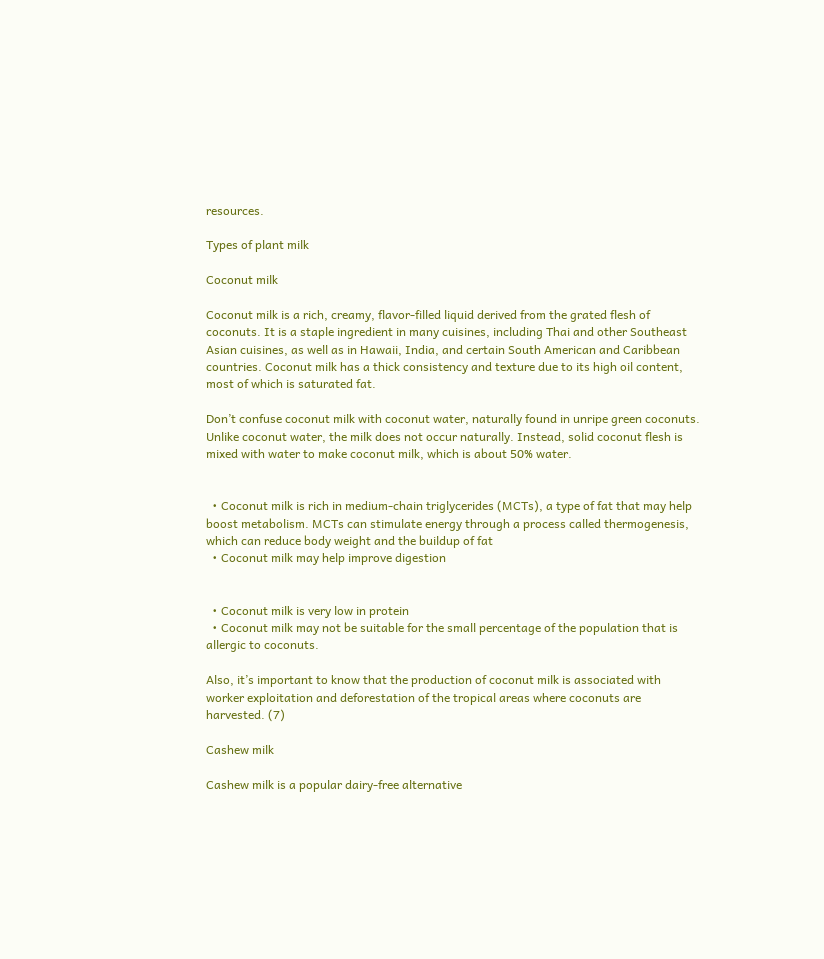resources.

Types of plant milk

Coconut milk

Coconut milk is a rich, creamy, flavor-filled liquid derived from the grated flesh of coconuts. It is a staple ingredient in many cuisines, including Thai and other Southeast Asian cuisines, as well as in Hawaii, India, and certain South American and Caribbean countries. Coconut milk has a thick consistency and texture due to its high oil content, most of which is saturated fat.

Don’t confuse coconut milk with coconut water, naturally found in unripe green coconuts. Unlike coconut water, the milk does not occur naturally. Instead, solid coconut flesh is mixed with water to make coconut milk, which is about 50% water.


  • Coconut milk is rich in medium-chain triglycerides (MCTs), a type of fat that may help boost metabolism. MCTs can stimulate energy through a process called thermogenesis, which can reduce body weight and the buildup of fat
  • Coconut milk may help improve digestion


  • Coconut milk is very low in protein
  • Coconut milk may not be suitable for the small percentage of the population that is allergic to coconuts.

Also, it’s important to know that the production of coconut milk is associated with worker exploitation and deforestation of the tropical areas where coconuts are harvested. (7)

Cashew milk

Cashew milk is a popular dairy-free alternative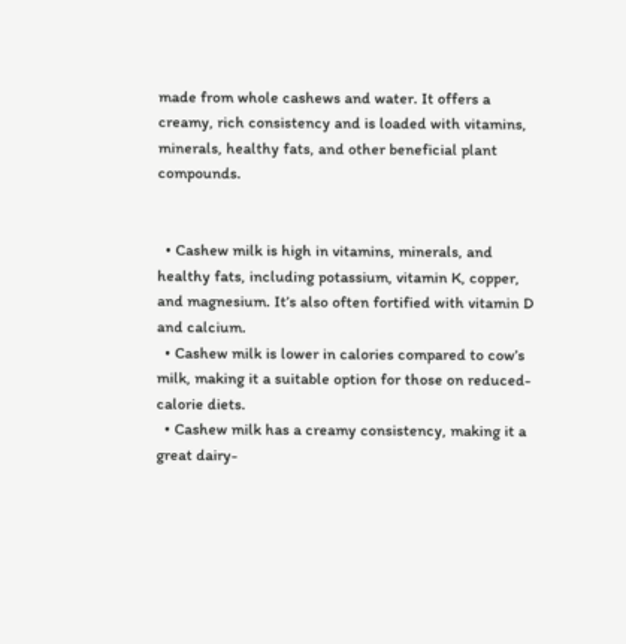made from whole cashews and water. It offers a creamy, rich consistency and is loaded with vitamins, minerals, healthy fats, and other beneficial plant compounds.


  • Cashew milk is high in vitamins, minerals, and healthy fats, including potassium, vitamin K, copper, and magnesium. It’s also often fortified with vitamin D and calcium.
  • Cashew milk is lower in calories compared to cow’s milk, making it a suitable option for those on reduced-calorie diets.
  • Cashew milk has a creamy consistency, making it a great dairy-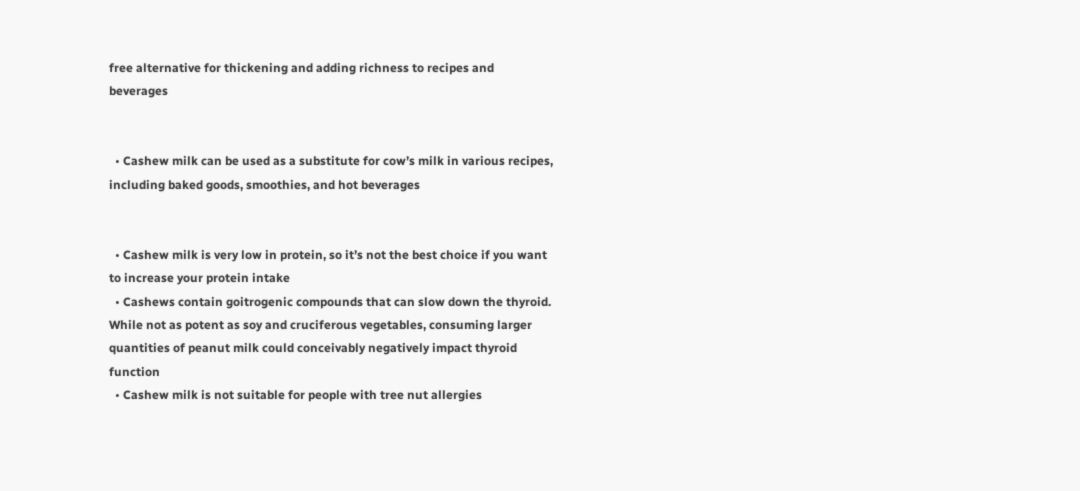free alternative for thickening and adding richness to recipes and beverages


  • Cashew milk can be used as a substitute for cow’s milk in various recipes, including baked goods, smoothies, and hot beverages


  • Cashew milk is very low in protein, so it’s not the best choice if you want to increase your protein intake
  • Cashews contain goitrogenic compounds that can slow down the thyroid. While not as potent as soy and cruciferous vegetables, consuming larger quantities of peanut milk could conceivably negatively impact thyroid function
  • Cashew milk is not suitable for people with tree nut allergies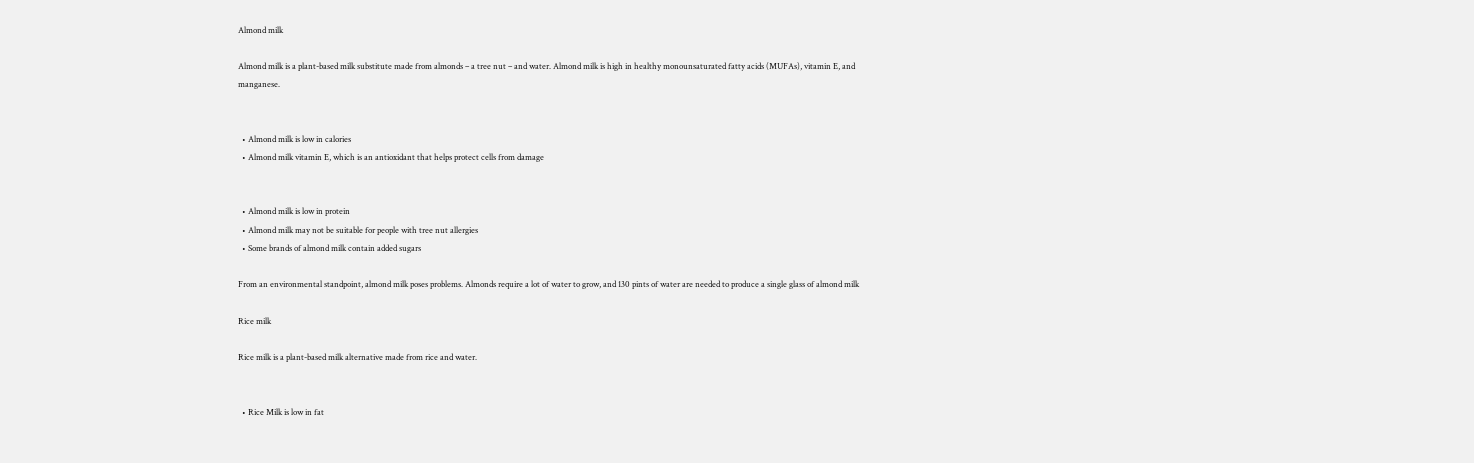Almond milk

Almond milk is a plant-based milk substitute made from almonds – a tree nut – and water. Almond milk is high in healthy monounsaturated fatty acids (MUFAs), vitamin E, and manganese.


  • Almond milk is low in calories
  • Almond milk vitamin E, which is an antioxidant that helps protect cells from damage


  • Almond milk is low in protein
  • Almond milk may not be suitable for people with tree nut allergies
  • Some brands of almond milk contain added sugars

From an environmental standpoint, almond milk poses problems. Almonds require a lot of water to grow, and 130 pints of water are needed to produce a single glass of almond milk

Rice milk

Rice milk is a plant-based milk alternative made from rice and water.


  • Rice Milk is low in fat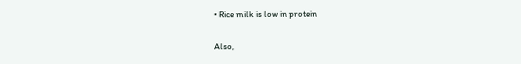• Rice milk is low in protein

Also,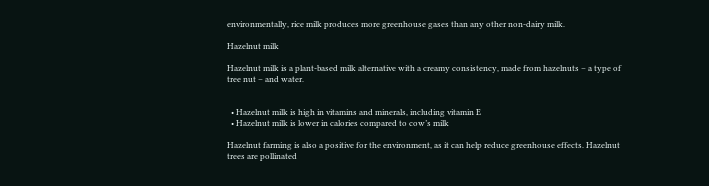environmentally, rice milk produces more greenhouse gases than any other non-dairy milk.

Hazelnut milk

Hazelnut milk is a plant-based milk alternative with a creamy consistency, made from hazelnuts – a type of tree nut – and water.


  • Hazelnut milk is high in vitamins and minerals, including vitamin E
  • Hazelnut milk is lower in calories compared to cow’s milk

Hazelnut farming is also a positive for the environment, as it can help reduce greenhouse effects. Hazelnut trees are pollinated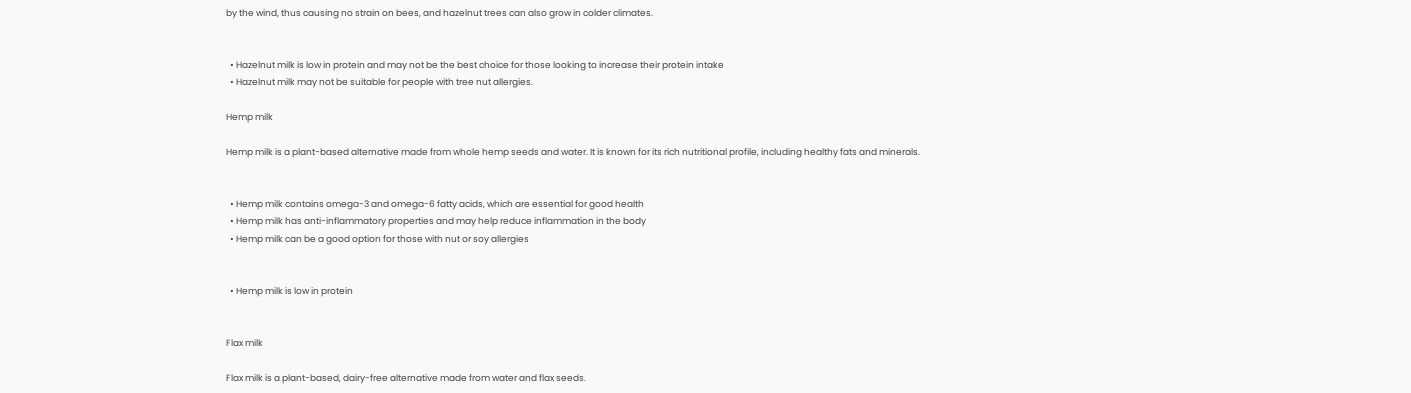by the wind, thus causing no strain on bees, and hazelnut trees can also grow in colder climates.


  • Hazelnut milk is low in protein and may not be the best choice for those looking to increase their protein intake
  • Hazelnut milk may not be suitable for people with tree nut allergies.

Hemp milk

Hemp milk is a plant-based alternative made from whole hemp seeds and water. It is known for its rich nutritional profile, including healthy fats and minerals.


  • Hemp milk contains omega-3 and omega-6 fatty acids, which are essential for good health
  • Hemp milk has anti-inflammatory properties and may help reduce inflammation in the body
  • Hemp milk can be a good option for those with nut or soy allergies


  • Hemp milk is low in protein


Flax milk

Flax milk is a plant-based, dairy-free alternative made from water and flax seeds.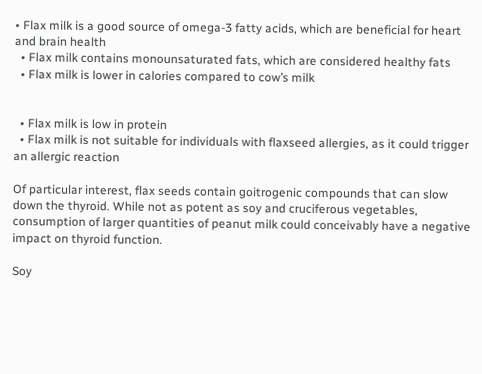• Flax milk is a good source of omega-3 fatty acids, which are beneficial for heart and brain health
  • Flax milk contains monounsaturated fats, which are considered healthy fats
  • Flax milk is lower in calories compared to cow’s milk


  • Flax milk is low in protein
  • Flax milk is not suitable for individuals with flaxseed allergies, as it could trigger an allergic reaction

Of particular interest, flax seeds contain goitrogenic compounds that can slow down the thyroid. While not as potent as soy and cruciferous vegetables, consumption of larger quantities of peanut milk could conceivably have a negative impact on thyroid function.

Soy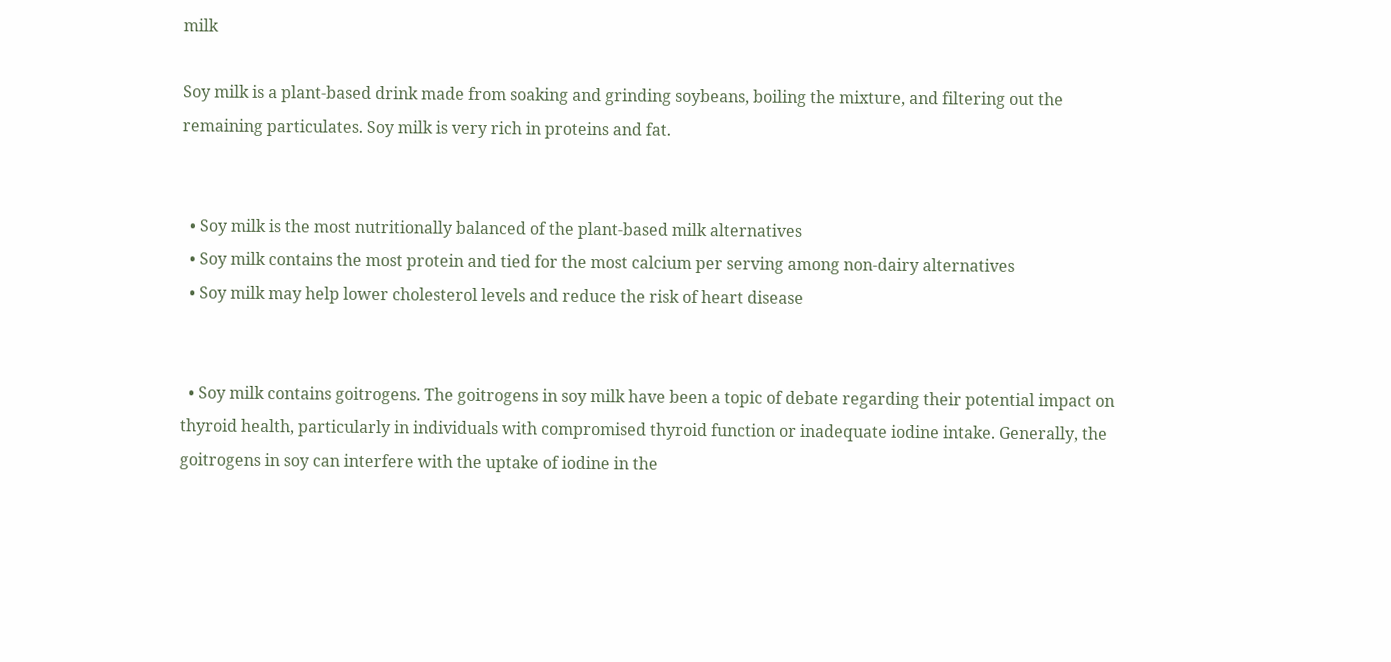milk

Soy milk is a plant-based drink made from soaking and grinding soybeans, boiling the mixture, and filtering out the remaining particulates. Soy milk is very rich in proteins and fat.


  • Soy milk is the most nutritionally balanced of the plant-based milk alternatives
  • Soy milk contains the most protein and tied for the most calcium per serving among non-dairy alternatives
  • Soy milk may help lower cholesterol levels and reduce the risk of heart disease


  • Soy milk contains goitrogens. The goitrogens in soy milk have been a topic of debate regarding their potential impact on thyroid health, particularly in individuals with compromised thyroid function or inadequate iodine intake. Generally, the goitrogens in soy can interfere with the uptake of iodine in the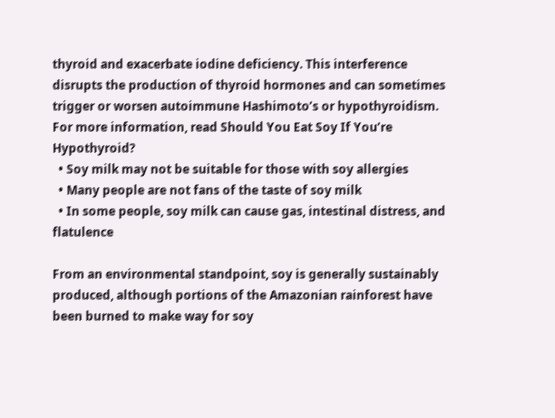thyroid and exacerbate iodine deficiency. This interference disrupts the production of thyroid hormones and can sometimes trigger or worsen autoimmune Hashimoto’s or hypothyroidism. For more information, read Should You Eat Soy If You’re Hypothyroid?
  • Soy milk may not be suitable for those with soy allergies
  • Many people are not fans of the taste of soy milk
  • In some people, soy milk can cause gas, intestinal distress, and flatulence

From an environmental standpoint, soy is generally sustainably produced, although portions of the Amazonian rainforest have been burned to make way for soy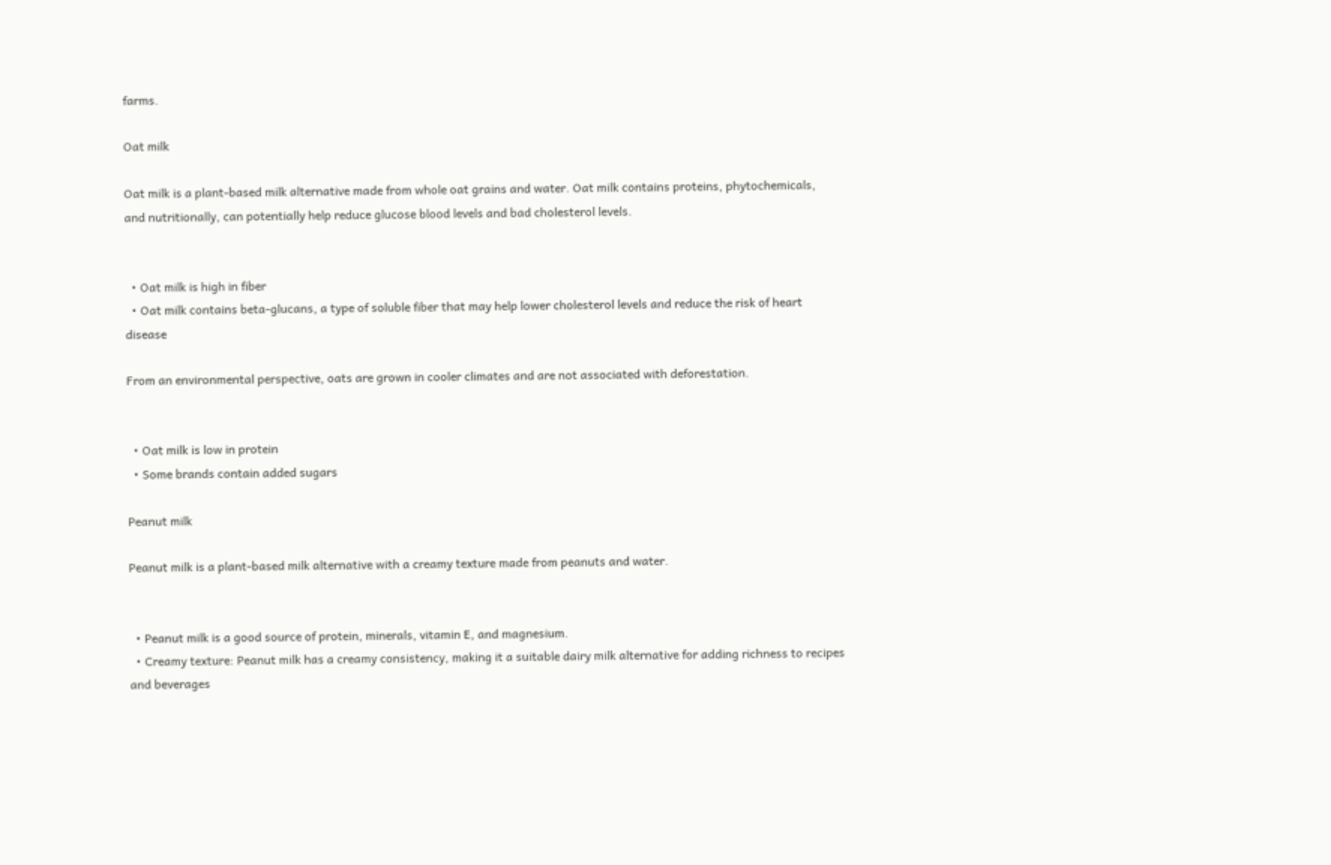farms.

Oat milk

Oat milk is a plant-based milk alternative made from whole oat grains and water. Oat milk contains proteins, phytochemicals, and nutritionally, can potentially help reduce glucose blood levels and bad cholesterol levels.


  • Oat milk is high in fiber
  • Oat milk contains beta-glucans, a type of soluble fiber that may help lower cholesterol levels and reduce the risk of heart disease

From an environmental perspective, oats are grown in cooler climates and are not associated with deforestation.


  • Oat milk is low in protein
  • Some brands contain added sugars

Peanut milk

Peanut milk is a plant-based milk alternative with a creamy texture made from peanuts and water.


  • Peanut milk is a good source of protein, minerals, vitamin E, and magnesium.
  • Creamy texture: Peanut milk has a creamy consistency, making it a suitable dairy milk alternative for adding richness to recipes and beverages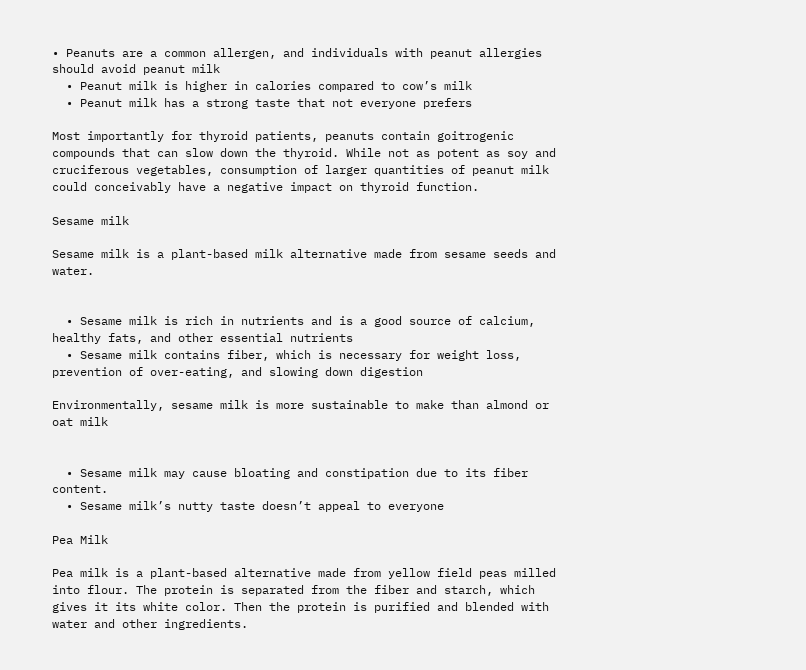• Peanuts are a common allergen, and individuals with peanut allergies should avoid peanut milk
  • Peanut milk is higher in calories compared to cow’s milk
  • Peanut milk has a strong taste that not everyone prefers

Most importantly for thyroid patients, peanuts contain goitrogenic compounds that can slow down the thyroid. While not as potent as soy and cruciferous vegetables, consumption of larger quantities of peanut milk could conceivably have a negative impact on thyroid function.

Sesame milk

Sesame milk is a plant-based milk alternative made from sesame seeds and water.


  • Sesame milk is rich in nutrients and is a good source of calcium, healthy fats, and other essential nutrients
  • Sesame milk contains fiber, which is necessary for weight loss, prevention of over-eating, and slowing down digestion

Environmentally, sesame milk is more sustainable to make than almond or oat milk


  • Sesame milk may cause bloating and constipation due to its fiber content.
  • Sesame milk’s nutty taste doesn’t appeal to everyone

Pea Milk

Pea milk is a plant-based alternative made from yellow field peas milled into flour. The protein is separated from the fiber and starch, which gives it its white color. Then the protein is purified and blended with water and other ingredients.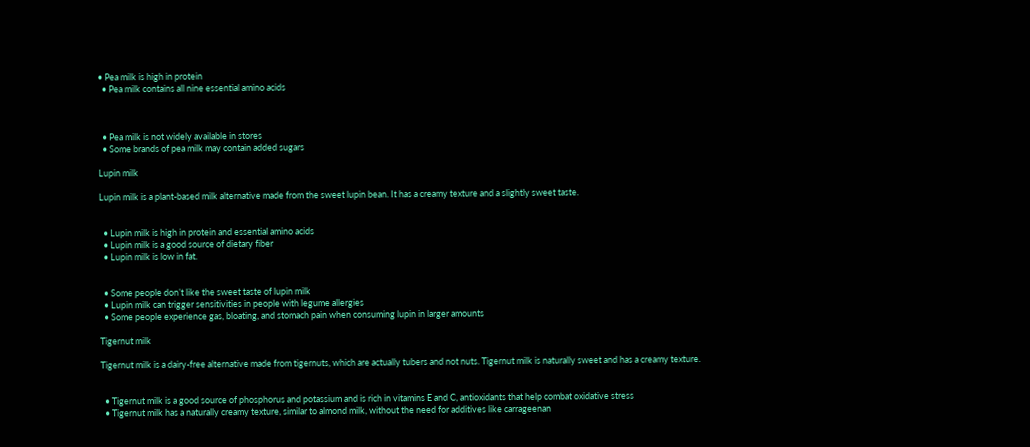• Pea milk is high in protein
  • Pea milk contains all nine essential amino acids



  • Pea milk is not widely available in stores
  • Some brands of pea milk may contain added sugars

Lupin milk

Lupin milk is a plant-based milk alternative made from the sweet lupin bean. It has a creamy texture and a slightly sweet taste.


  • Lupin milk is high in protein and essential amino acids
  • Lupin milk is a good source of dietary fiber
  • Lupin milk is low in fat.


  • Some people don’t like the sweet taste of lupin milk
  • Lupin milk can trigger sensitivities in people with legume allergies
  • Some people experience gas, bloating, and stomach pain when consuming lupin in larger amounts

Tigernut milk

Tigernut milk is a dairy-free alternative made from tigernuts, which are actually tubers and not nuts. Tigernut milk is naturally sweet and has a creamy texture.


  • Tigernut milk is a good source of phosphorus and potassium and is rich in vitamins E and C, antioxidants that help combat oxidative stress
  • Tigernut milk has a naturally creamy texture, similar to almond milk, without the need for additives like carrageenan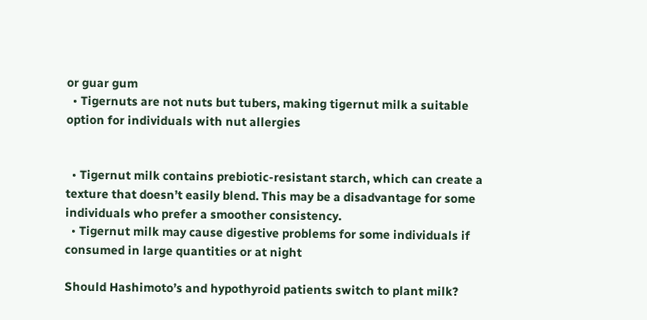or guar gum
  • Tigernuts are not nuts but tubers, making tigernut milk a suitable option for individuals with nut allergies


  • Tigernut milk contains prebiotic-resistant starch, which can create a texture that doesn’t easily blend. This may be a disadvantage for some individuals who prefer a smoother consistency.
  • Tigernut milk may cause digestive problems for some individuals if consumed in large quantities or at night

Should Hashimoto’s and hypothyroid patients switch to plant milk?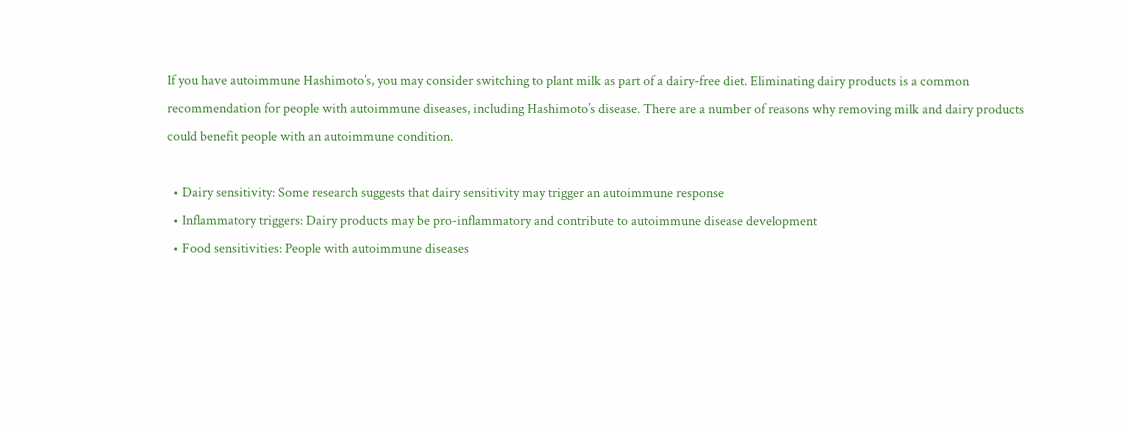If you have autoimmune Hashimoto’s, you may consider switching to plant milk as part of a dairy-free diet. Eliminating dairy products is a common recommendation for people with autoimmune diseases, including Hashimoto’s disease. There are a number of reasons why removing milk and dairy products could benefit people with an autoimmune condition.

  • Dairy sensitivity: Some research suggests that dairy sensitivity may trigger an autoimmune response
  • Inflammatory triggers: Dairy products may be pro-inflammatory and contribute to autoimmune disease development
  • Food sensitivities: People with autoimmune diseases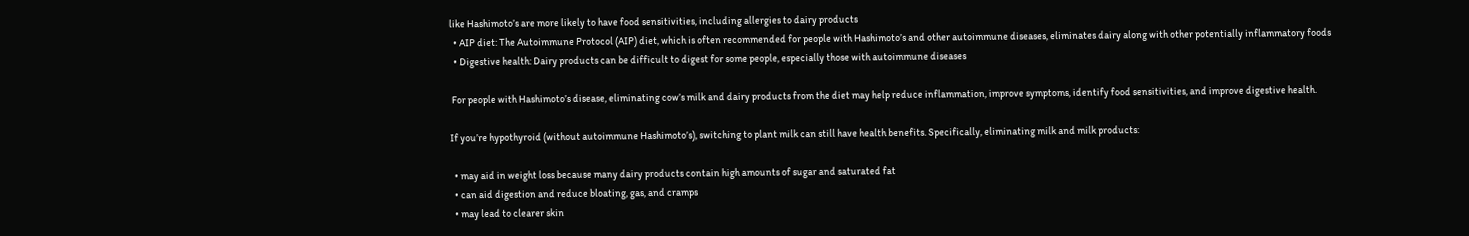like Hashimoto’s are more likely to have food sensitivities, including allergies to dairy products
  • AIP diet: The Autoimmune Protocol (AIP) diet, which is often recommended for people with Hashimoto’s and other autoimmune diseases, eliminates dairy along with other potentially inflammatory foods
  • Digestive health: Dairy products can be difficult to digest for some people, especially those with autoimmune diseases

 For people with Hashimoto’s disease, eliminating cow’s milk and dairy products from the diet may help reduce inflammation, improve symptoms, identify food sensitivities, and improve digestive health.

If you’re hypothyroid (without autoimmune Hashimoto’s), switching to plant milk can still have health benefits. Specifically, eliminating milk and milk products:

  • may aid in weight loss because many dairy products contain high amounts of sugar and saturated fat
  • can aid digestion and reduce bloating, gas, and cramps
  • may lead to clearer skin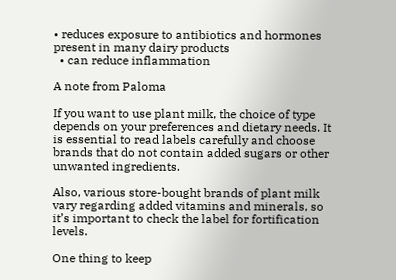• reduces exposure to antibiotics and hormones present in many dairy products
  • can reduce inflammation

A note from Paloma

If you want to use plant milk, the choice of type depends on your preferences and dietary needs. It is essential to read labels carefully and choose brands that do not contain added sugars or other unwanted ingredients.

Also, various store-bought brands of plant milk vary regarding added vitamins and minerals, so it’s important to check the label for fortification levels.

One thing to keep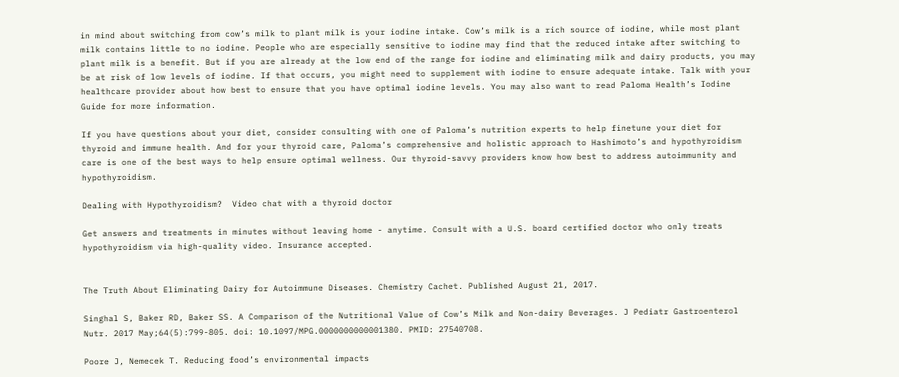in mind about switching from cow’s milk to plant milk is your iodine intake. Cow’s milk is a rich source of iodine, while most plant milk contains little to no iodine. People who are especially sensitive to iodine may find that the reduced intake after switching to plant milk is a benefit. But if you are already at the low end of the range for iodine and eliminating milk and dairy products, you may be at risk of low levels of iodine. If that occurs, you might need to supplement with iodine to ensure adequate intake. Talk with your healthcare provider about how best to ensure that you have optimal iodine levels. You may also want to read Paloma Health’s Iodine Guide for more information.

If you have questions about your diet, consider consulting with one of Paloma’s nutrition experts to help finetune your diet for thyroid and immune health. And for your thyroid care, Paloma’s comprehensive and holistic approach to Hashimoto’s and hypothyroidism care is one of the best ways to help ensure optimal wellness. Our thyroid-savvy providers know how best to address autoimmunity and hypothyroidism.

Dealing with Hypothyroidism?  Video chat with a thyroid doctor

Get answers and treatments in minutes without leaving home - anytime. Consult with a U.S. board certified doctor who only treats hypothyroidism via high-quality video. Insurance accepted.


The Truth About Eliminating Dairy for Autoimmune Diseases. Chemistry Cachet. Published August 21, 2017.

Singhal S, Baker RD, Baker SS. A Comparison of the Nutritional Value of Cow’s Milk and Non-dairy Beverages. J Pediatr Gastroenterol Nutr. 2017 May;64(5):799-805. doi: 10.1097/MPG.0000000000001380. PMID: 27540708.

Poore J, Nemecek T. Reducing food’s environmental impacts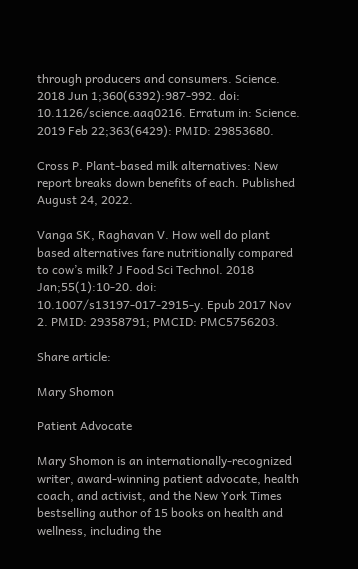through producers and consumers. Science. 2018 Jun 1;360(6392):987-992. doi: 10.1126/science.aaq0216. Erratum in: Science. 2019 Feb 22;363(6429): PMID: 29853680.

Cross P. Plant-based milk alternatives: New report breaks down benefits of each. Published August 24, 2022.

Vanga SK, Raghavan V. How well do plant based alternatives fare nutritionally compared to cow’s milk? J Food Sci Technol. 2018 Jan;55(1):10-20. doi: 10.1007/s13197-017-2915-y. Epub 2017 Nov 2. PMID: 29358791; PMCID: PMC5756203.

Share article:

Mary Shomon

Patient Advocate

Mary Shomon is an internationally-recognized writer, award-winning patient advocate, health coach, and activist, and the New York Times bestselling author of 15 books on health and wellness, including the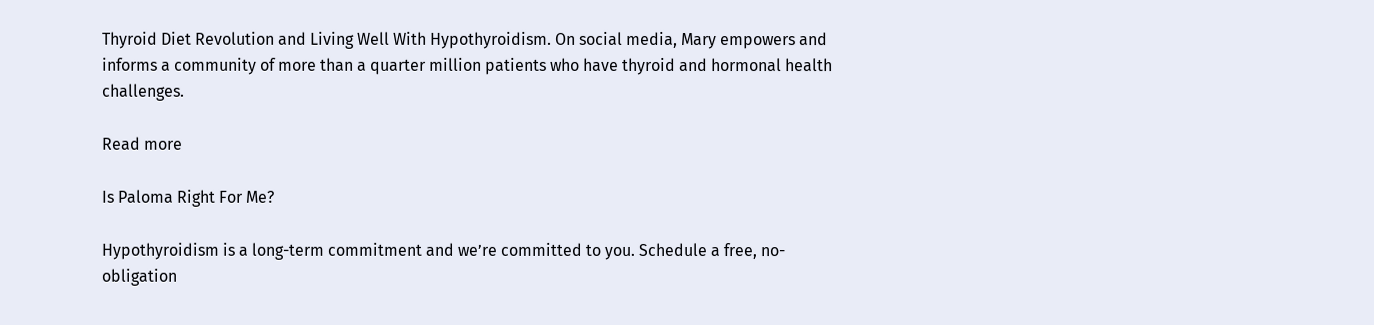Thyroid Diet Revolution and Living Well With Hypothyroidism. On social media, Mary empowers and informs a community of more than a quarter million patients who have thyroid and hormonal health challenges.

Read more

Is Paloma Right For Me?

Hypothyroidism is a long-term commitment and we’re committed to you. Schedule a free, no-obligation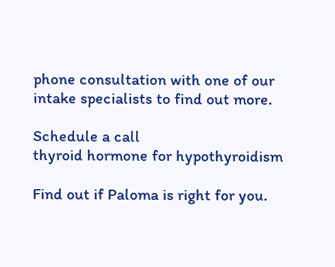phone consultation with one of our intake specialists to find out more.

Schedule a call
thyroid hormone for hypothyroidism

Find out if Paloma is right for you.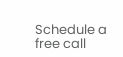Schedule a free call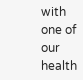with one of our health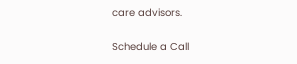care advisors.

Schedule a Call